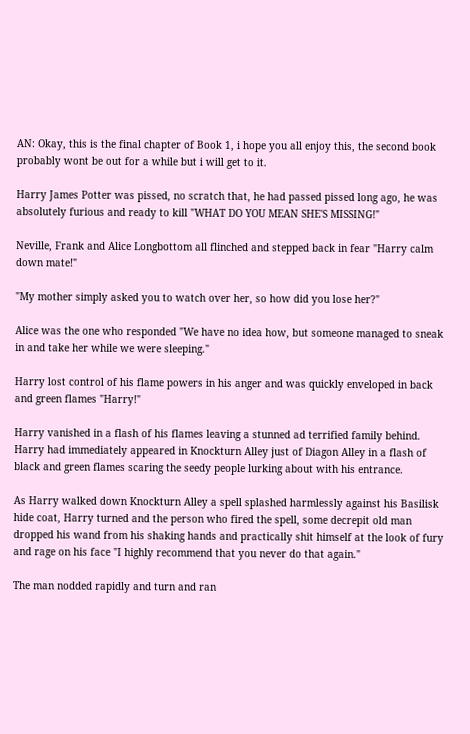AN: Okay, this is the final chapter of Book 1, i hope you all enjoy this, the second book probably wont be out for a while but i will get to it.

Harry James Potter was pissed, no scratch that, he had passed pissed long ago, he was absolutely furious and ready to kill "WHAT DO YOU MEAN SHE'S MISSING!"

Neville, Frank and Alice Longbottom all flinched and stepped back in fear "Harry calm down mate!"

"My mother simply asked you to watch over her, so how did you lose her?"

Alice was the one who responded "We have no idea how, but someone managed to sneak in and take her while we were sleeping."

Harry lost control of his flame powers in his anger and was quickly enveloped in back and green flames "Harry!"

Harry vanished in a flash of his flames leaving a stunned ad terrified family behind. Harry had immediately appeared in Knockturn Alley just of Diagon Alley in a flash of black and green flames scaring the seedy people lurking about with his entrance.

As Harry walked down Knockturn Alley a spell splashed harmlessly against his Basilisk hide coat, Harry turned and the person who fired the spell, some decrepit old man dropped his wand from his shaking hands and practically shit himself at the look of fury and rage on his face "I highly recommend that you never do that again."

The man nodded rapidly and turn and ran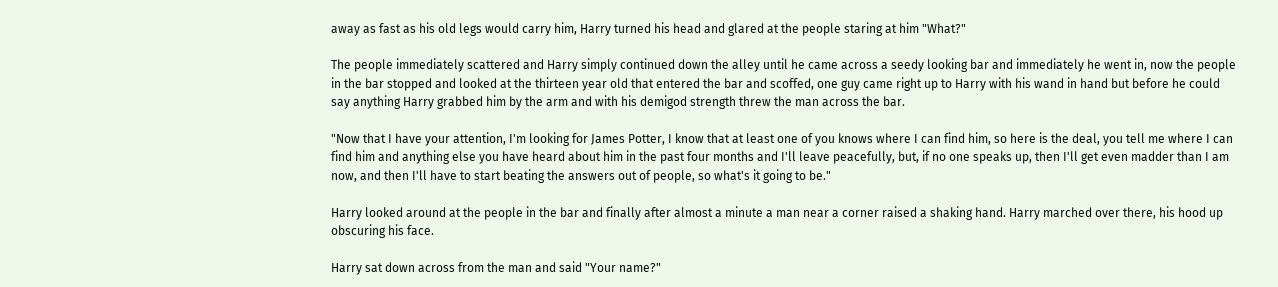away as fast as his old legs would carry him, Harry turned his head and glared at the people staring at him "What?"

The people immediately scattered and Harry simply continued down the alley until he came across a seedy looking bar and immediately he went in, now the people in the bar stopped and looked at the thirteen year old that entered the bar and scoffed, one guy came right up to Harry with his wand in hand but before he could say anything Harry grabbed him by the arm and with his demigod strength threw the man across the bar.

"Now that I have your attention, I'm looking for James Potter, I know that at least one of you knows where I can find him, so here is the deal, you tell me where I can find him and anything else you have heard about him in the past four months and I'll leave peacefully, but, if no one speaks up, then I'll get even madder than I am now, and then I'll have to start beating the answers out of people, so what's it going to be."

Harry looked around at the people in the bar and finally after almost a minute a man near a corner raised a shaking hand. Harry marched over there, his hood up obscuring his face.

Harry sat down across from the man and said "Your name?"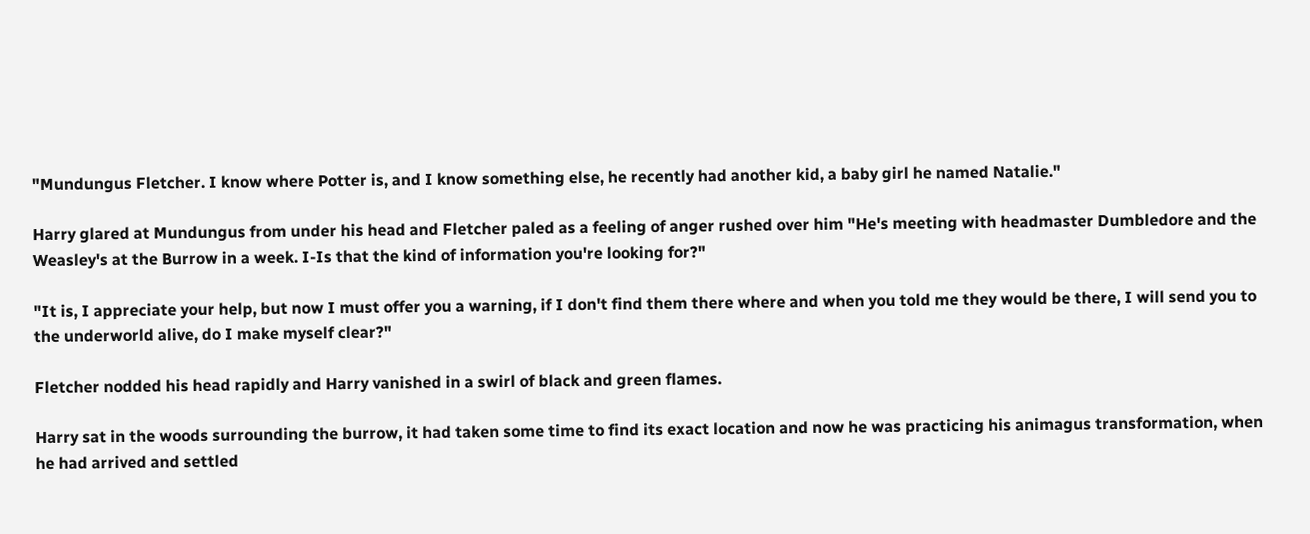"Mundungus Fletcher. I know where Potter is, and I know something else, he recently had another kid, a baby girl he named Natalie."

Harry glared at Mundungus from under his head and Fletcher paled as a feeling of anger rushed over him "He's meeting with headmaster Dumbledore and the Weasley's at the Burrow in a week. I-Is that the kind of information you're looking for?"

"It is, I appreciate your help, but now I must offer you a warning, if I don't find them there where and when you told me they would be there, I will send you to the underworld alive, do I make myself clear?"

Fletcher nodded his head rapidly and Harry vanished in a swirl of black and green flames.

Harry sat in the woods surrounding the burrow, it had taken some time to find its exact location and now he was practicing his animagus transformation, when he had arrived and settled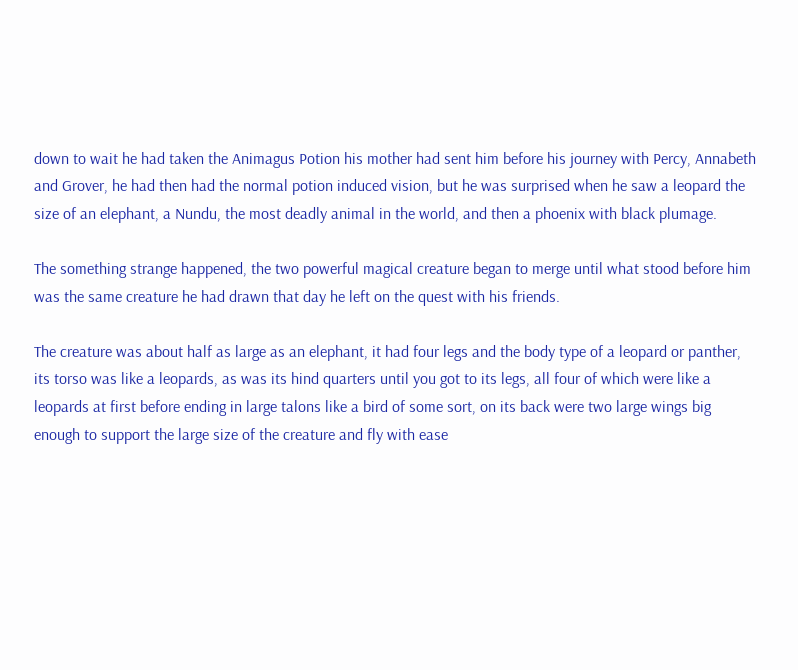down to wait he had taken the Animagus Potion his mother had sent him before his journey with Percy, Annabeth and Grover, he had then had the normal potion induced vision, but he was surprised when he saw a leopard the size of an elephant, a Nundu, the most deadly animal in the world, and then a phoenix with black plumage.

The something strange happened, the two powerful magical creature began to merge until what stood before him was the same creature he had drawn that day he left on the quest with his friends.

The creature was about half as large as an elephant, it had four legs and the body type of a leopard or panther, its torso was like a leopards, as was its hind quarters until you got to its legs, all four of which were like a leopards at first before ending in large talons like a bird of some sort, on its back were two large wings big enough to support the large size of the creature and fly with ease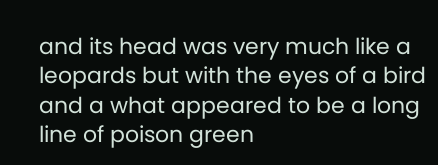and its head was very much like a leopards but with the eyes of a bird and a what appeared to be a long line of poison green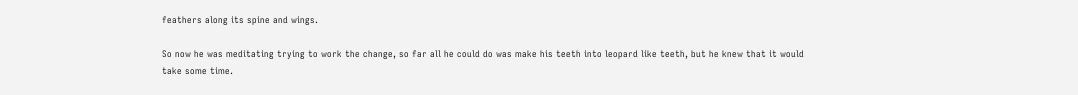feathers along its spine and wings.

So now he was meditating trying to work the change, so far all he could do was make his teeth into leopard like teeth, but he knew that it would take some time.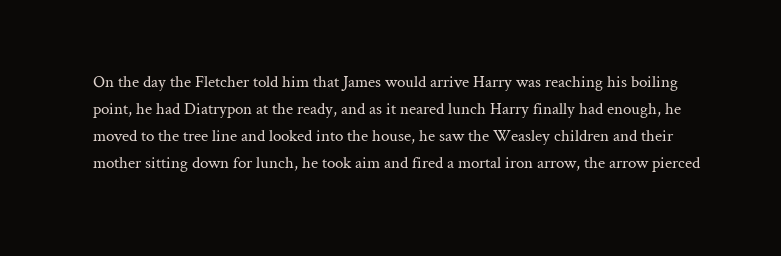On the day the Fletcher told him that James would arrive Harry was reaching his boiling point, he had Diatrypon at the ready, and as it neared lunch Harry finally had enough, he moved to the tree line and looked into the house, he saw the Weasley children and their mother sitting down for lunch, he took aim and fired a mortal iron arrow, the arrow pierced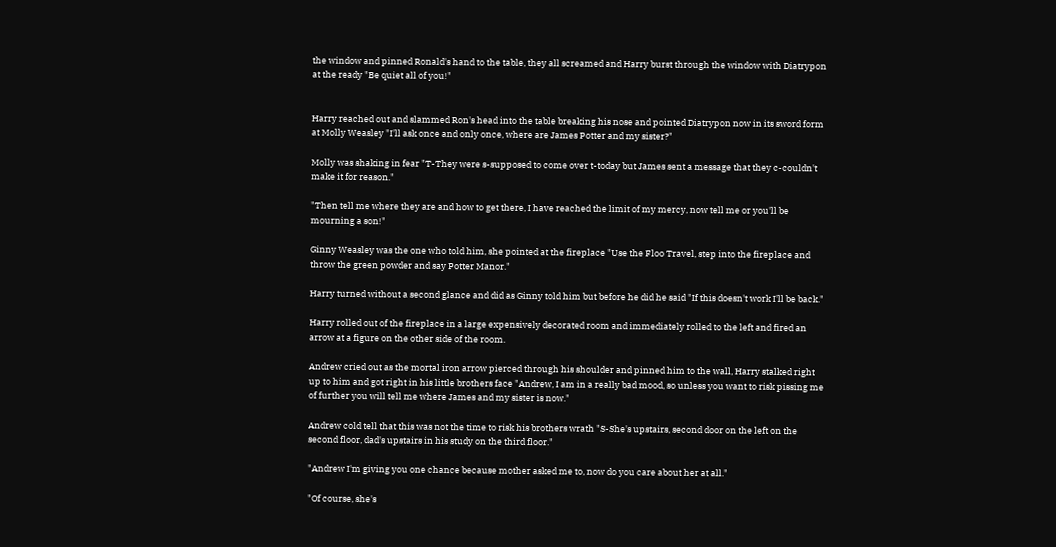the window and pinned Ronald's hand to the table, they all screamed and Harry burst through the window with Diatrypon at the ready "Be quiet all of you!"


Harry reached out and slammed Ron's head into the table breaking his nose and pointed Diatrypon now in its sword form at Molly Weasley "I'll ask once and only once, where are James Potter and my sister?"

Molly was shaking in fear "T-They were s-supposed to come over t-today but James sent a message that they c-couldn't make it for reason."

"Then tell me where they are and how to get there, I have reached the limit of my mercy, now tell me or you'll be mourning a son!"

Ginny Weasley was the one who told him, she pointed at the fireplace "Use the Floo Travel, step into the fireplace and throw the green powder and say Potter Manor."

Harry turned without a second glance and did as Ginny told him but before he did he said "If this doesn't work I'll be back."

Harry rolled out of the fireplace in a large expensively decorated room and immediately rolled to the left and fired an arrow at a figure on the other side of the room.

Andrew cried out as the mortal iron arrow pierced through his shoulder and pinned him to the wall, Harry stalked right up to him and got right in his little brothers face "Andrew, I am in a really bad mood, so unless you want to risk pissing me of further you will tell me where James and my sister is now."

Andrew cold tell that this was not the time to risk his brothers wrath "S-She's upstairs, second door on the left on the second floor, dad's upstairs in his study on the third floor."

"Andrew I'm giving you one chance because mother asked me to, now do you care about her at all."

"Of course, she's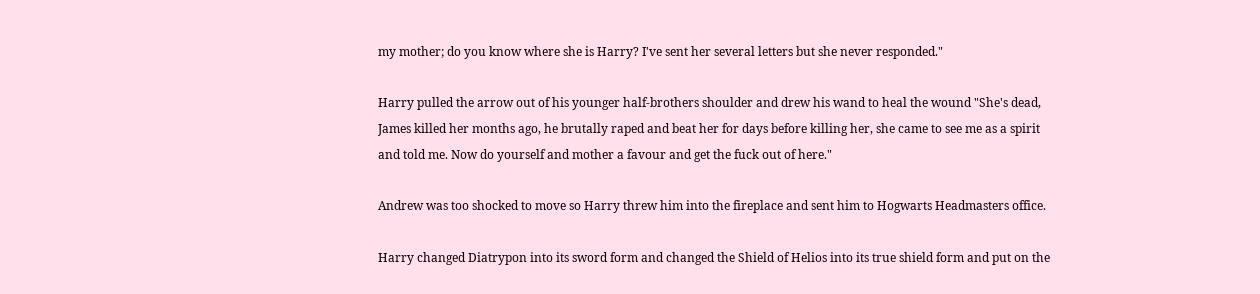my mother; do you know where she is Harry? I've sent her several letters but she never responded."

Harry pulled the arrow out of his younger half-brothers shoulder and drew his wand to heal the wound "She's dead, James killed her months ago, he brutally raped and beat her for days before killing her, she came to see me as a spirit and told me. Now do yourself and mother a favour and get the fuck out of here."

Andrew was too shocked to move so Harry threw him into the fireplace and sent him to Hogwarts Headmasters office.

Harry changed Diatrypon into its sword form and changed the Shield of Helios into its true shield form and put on the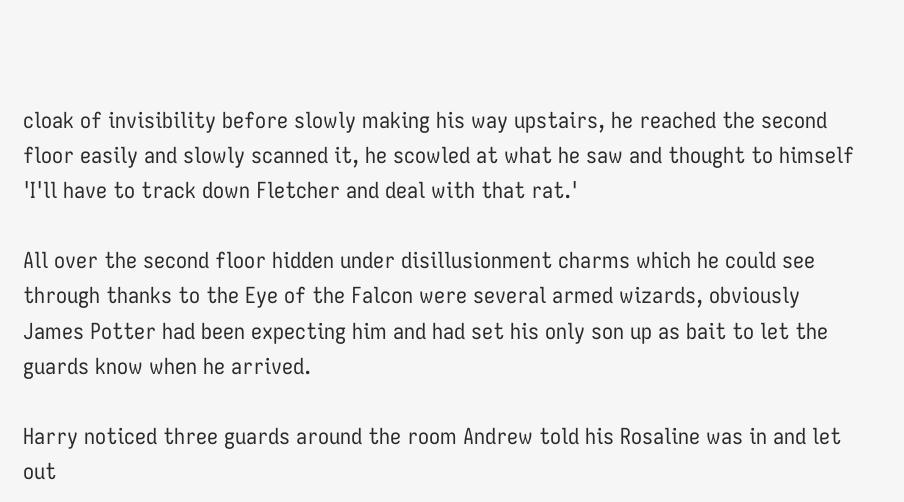cloak of invisibility before slowly making his way upstairs, he reached the second floor easily and slowly scanned it, he scowled at what he saw and thought to himself 'I'll have to track down Fletcher and deal with that rat.'

All over the second floor hidden under disillusionment charms which he could see through thanks to the Eye of the Falcon were several armed wizards, obviously James Potter had been expecting him and had set his only son up as bait to let the guards know when he arrived.

Harry noticed three guards around the room Andrew told his Rosaline was in and let out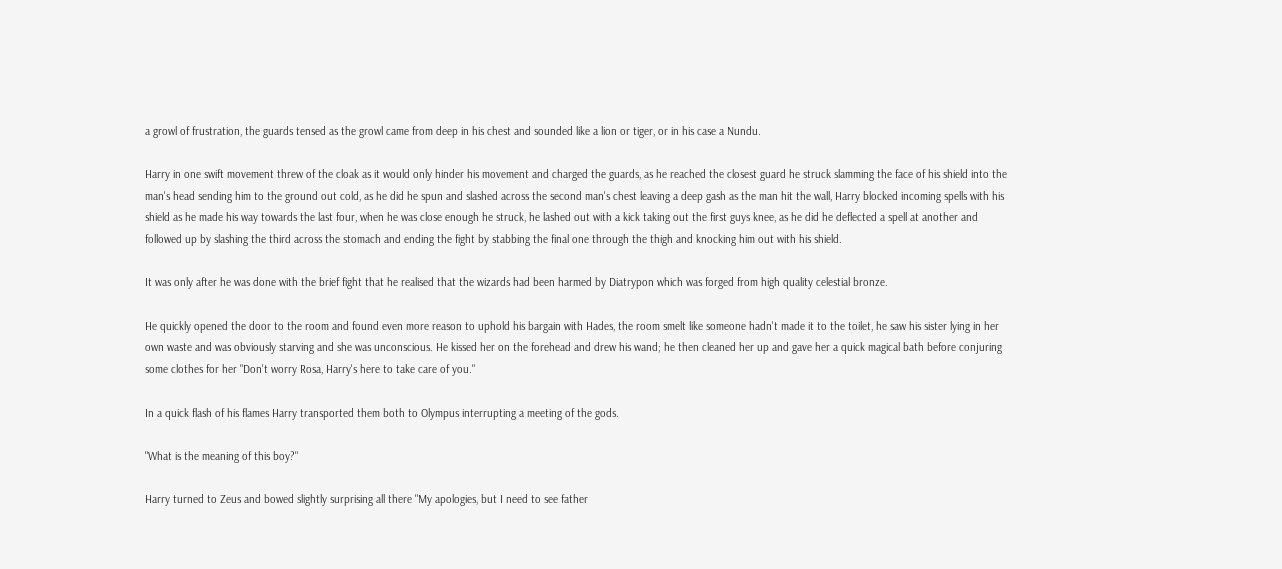a growl of frustration, the guards tensed as the growl came from deep in his chest and sounded like a lion or tiger, or in his case a Nundu.

Harry in one swift movement threw of the cloak as it would only hinder his movement and charged the guards, as he reached the closest guard he struck slamming the face of his shield into the man's head sending him to the ground out cold, as he did he spun and slashed across the second man's chest leaving a deep gash as the man hit the wall, Harry blocked incoming spells with his shield as he made his way towards the last four, when he was close enough he struck, he lashed out with a kick taking out the first guys knee, as he did he deflected a spell at another and followed up by slashing the third across the stomach and ending the fight by stabbing the final one through the thigh and knocking him out with his shield.

It was only after he was done with the brief fight that he realised that the wizards had been harmed by Diatrypon which was forged from high quality celestial bronze.

He quickly opened the door to the room and found even more reason to uphold his bargain with Hades, the room smelt like someone hadn't made it to the toilet, he saw his sister lying in her own waste and was obviously starving and she was unconscious. He kissed her on the forehead and drew his wand; he then cleaned her up and gave her a quick magical bath before conjuring some clothes for her "Don't worry Rosa, Harry's here to take care of you."

In a quick flash of his flames Harry transported them both to Olympus interrupting a meeting of the gods.

"What is the meaning of this boy?"

Harry turned to Zeus and bowed slightly surprising all there "My apologies, but I need to see father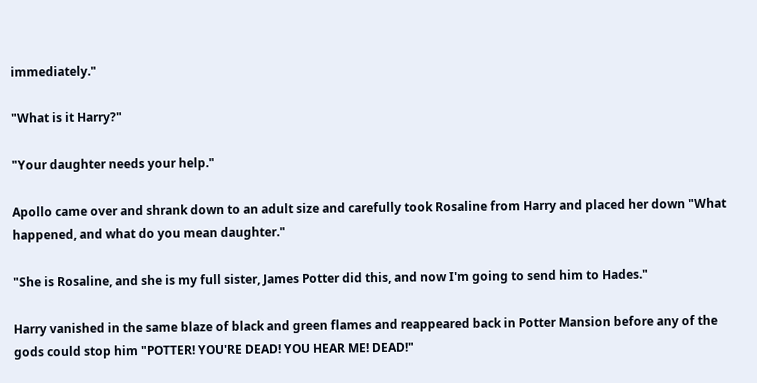immediately."

"What is it Harry?"

"Your daughter needs your help."

Apollo came over and shrank down to an adult size and carefully took Rosaline from Harry and placed her down "What happened, and what do you mean daughter."

"She is Rosaline, and she is my full sister, James Potter did this, and now I'm going to send him to Hades."

Harry vanished in the same blaze of black and green flames and reappeared back in Potter Mansion before any of the gods could stop him "POTTER! YOU'RE DEAD! YOU HEAR ME! DEAD!"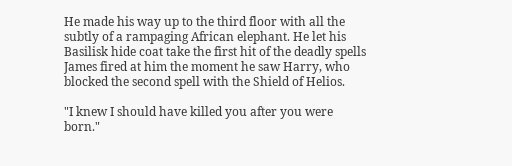He made his way up to the third floor with all the subtly of a rampaging African elephant. He let his Basilisk hide coat take the first hit of the deadly spells James fired at him the moment he saw Harry, who blocked the second spell with the Shield of Helios.

"I knew I should have killed you after you were born."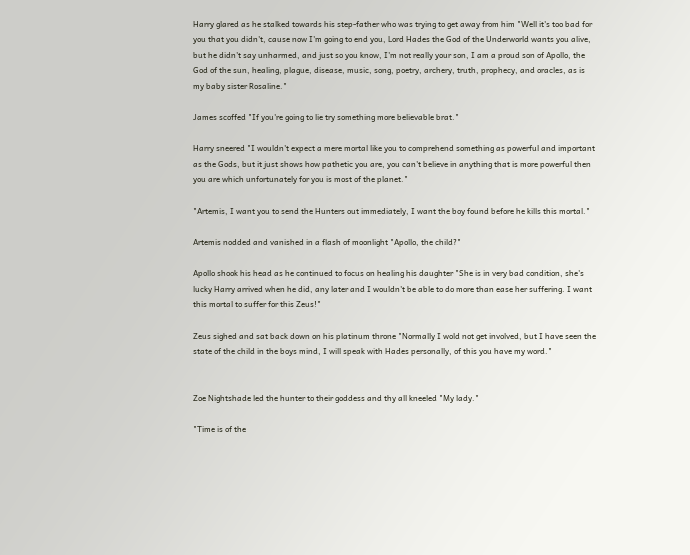Harry glared as he stalked towards his step-father who was trying to get away from him "Well it's too bad for you that you didn't, cause now I'm going to end you, Lord Hades the God of the Underworld wants you alive, but he didn't say unharmed, and just so you know, I'm not really your son, I am a proud son of Apollo, the God of the sun, healing, plague, disease, music, song, poetry, archery, truth, prophecy, and oracles, as is my baby sister Rosaline."

James scoffed "If you're going to lie try something more believable brat."

Harry sneered "I wouldn't expect a mere mortal like you to comprehend something as powerful and important as the Gods, but it just shows how pathetic you are, you can't believe in anything that is more powerful then you are which unfortunately for you is most of the planet."

"Artemis, I want you to send the Hunters out immediately, I want the boy found before he kills this mortal."

Artemis nodded and vanished in a flash of moonlight "Apollo, the child?"

Apollo shook his head as he continued to focus on healing his daughter "She is in very bad condition, she's lucky Harry arrived when he did, any later and I wouldn't be able to do more than ease her suffering. I want this mortal to suffer for this Zeus!"

Zeus sighed and sat back down on his platinum throne "Normally I wold not get involved, but I have seen the state of the child in the boys mind, I will speak with Hades personally, of this you have my word."


Zoe Nightshade led the hunter to their goddess and thy all kneeled "My lady."

"Time is of the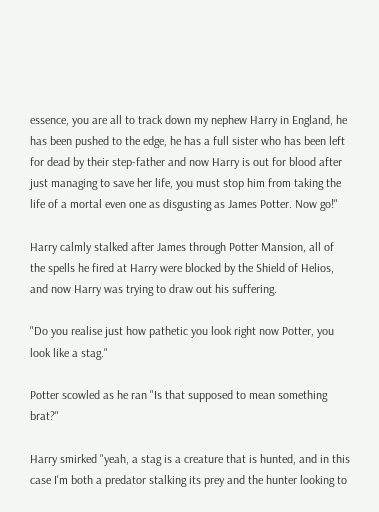essence, you are all to track down my nephew Harry in England, he has been pushed to the edge, he has a full sister who has been left for dead by their step-father and now Harry is out for blood after just managing to save her life, you must stop him from taking the life of a mortal even one as disgusting as James Potter. Now go!"

Harry calmly stalked after James through Potter Mansion, all of the spells he fired at Harry were blocked by the Shield of Helios, and now Harry was trying to draw out his suffering.

"Do you realise just how pathetic you look right now Potter, you look like a stag."

Potter scowled as he ran "Is that supposed to mean something brat?"

Harry smirked "yeah, a stag is a creature that is hunted, and in this case I'm both a predator stalking its prey and the hunter looking to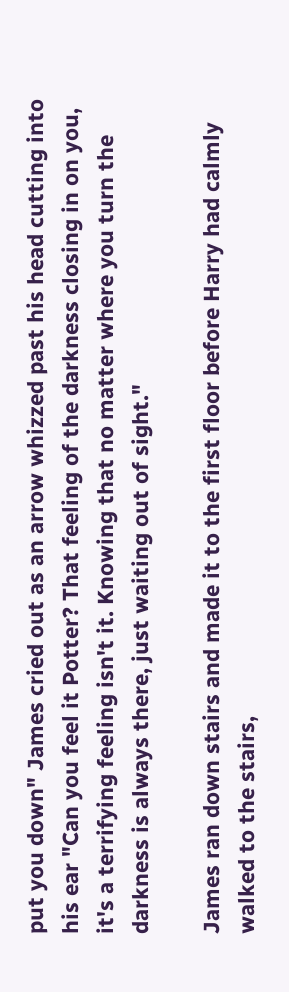put you down" James cried out as an arrow whizzed past his head cutting into his ear "Can you feel it Potter? That feeling of the darkness closing in on you, it's a terrifying feeling isn't it. Knowing that no matter where you turn the darkness is always there, just waiting out of sight."

James ran down stairs and made it to the first floor before Harry had calmly walked to the stairs,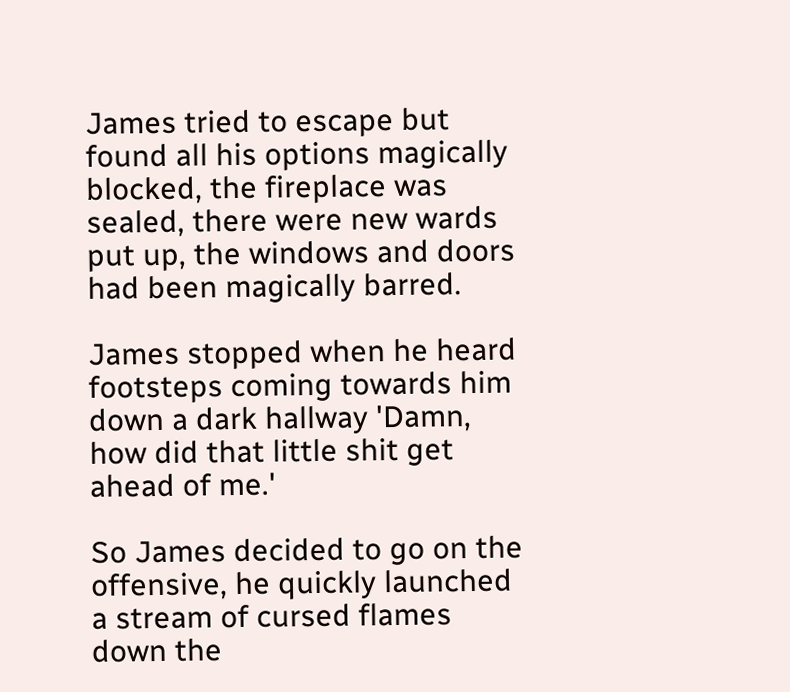James tried to escape but found all his options magically blocked, the fireplace was sealed, there were new wards put up, the windows and doors had been magically barred.

James stopped when he heard footsteps coming towards him down a dark hallway 'Damn, how did that little shit get ahead of me.'

So James decided to go on the offensive, he quickly launched a stream of cursed flames down the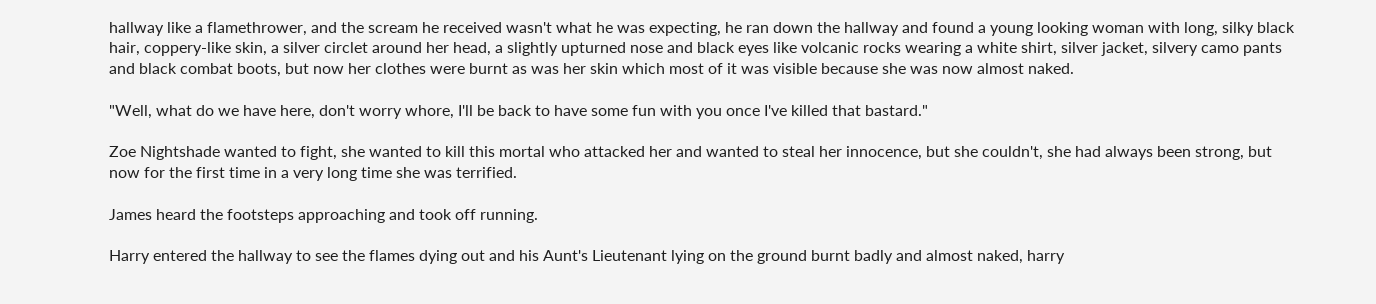hallway like a flamethrower, and the scream he received wasn't what he was expecting, he ran down the hallway and found a young looking woman with long, silky black hair, coppery-like skin, a silver circlet around her head, a slightly upturned nose and black eyes like volcanic rocks wearing a white shirt, silver jacket, silvery camo pants and black combat boots, but now her clothes were burnt as was her skin which most of it was visible because she was now almost naked.

"Well, what do we have here, don't worry whore, I'll be back to have some fun with you once I've killed that bastard."

Zoe Nightshade wanted to fight, she wanted to kill this mortal who attacked her and wanted to steal her innocence, but she couldn't, she had always been strong, but now for the first time in a very long time she was terrified.

James heard the footsteps approaching and took off running.

Harry entered the hallway to see the flames dying out and his Aunt's Lieutenant lying on the ground burnt badly and almost naked, harry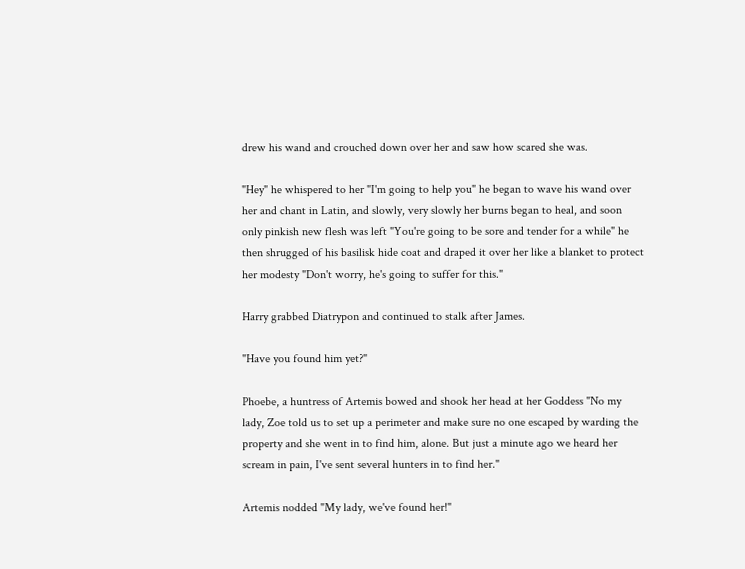drew his wand and crouched down over her and saw how scared she was.

"Hey" he whispered to her "I'm going to help you" he began to wave his wand over her and chant in Latin, and slowly, very slowly her burns began to heal, and soon only pinkish new flesh was left "You're going to be sore and tender for a while" he then shrugged of his basilisk hide coat and draped it over her like a blanket to protect her modesty "Don't worry, he's going to suffer for this."

Harry grabbed Diatrypon and continued to stalk after James.

"Have you found him yet?"

Phoebe, a huntress of Artemis bowed and shook her head at her Goddess "No my lady, Zoe told us to set up a perimeter and make sure no one escaped by warding the property and she went in to find him, alone. But just a minute ago we heard her scream in pain, I've sent several hunters in to find her."

Artemis nodded "My lady, we've found her!"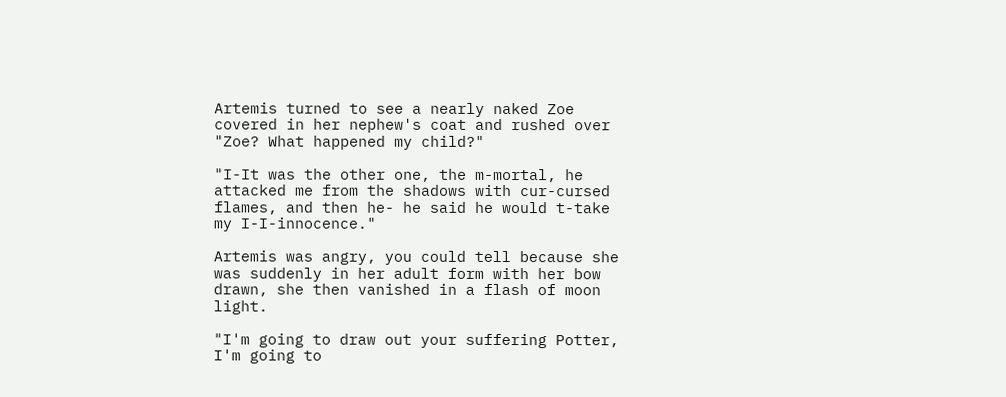Artemis turned to see a nearly naked Zoe covered in her nephew's coat and rushed over "Zoe? What happened my child?"

"I-It was the other one, the m-mortal, he attacked me from the shadows with cur-cursed flames, and then he- he said he would t-take my I-I-innocence."

Artemis was angry, you could tell because she was suddenly in her adult form with her bow drawn, she then vanished in a flash of moon light.

"I'm going to draw out your suffering Potter, I'm going to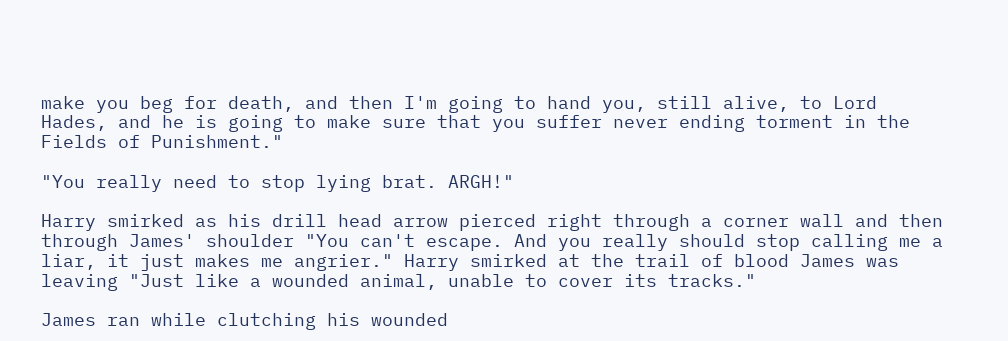make you beg for death, and then I'm going to hand you, still alive, to Lord Hades, and he is going to make sure that you suffer never ending torment in the Fields of Punishment."

"You really need to stop lying brat. ARGH!"

Harry smirked as his drill head arrow pierced right through a corner wall and then through James' shoulder "You can't escape. And you really should stop calling me a liar, it just makes me angrier." Harry smirked at the trail of blood James was leaving "Just like a wounded animal, unable to cover its tracks."

James ran while clutching his wounded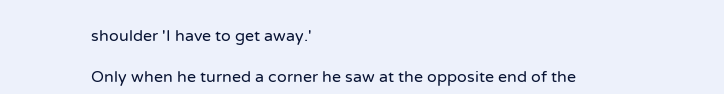shoulder 'I have to get away.'

Only when he turned a corner he saw at the opposite end of the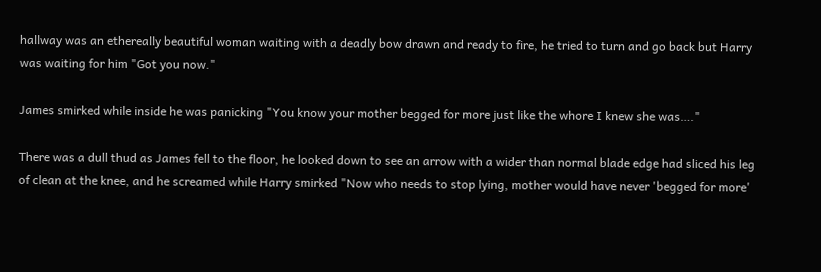hallway was an ethereally beautiful woman waiting with a deadly bow drawn and ready to fire, he tried to turn and go back but Harry was waiting for him "Got you now."

James smirked while inside he was panicking "You know your mother begged for more just like the whore I knew she was…."

There was a dull thud as James fell to the floor, he looked down to see an arrow with a wider than normal blade edge had sliced his leg of clean at the knee, and he screamed while Harry smirked "Now who needs to stop lying, mother would have never 'begged for more'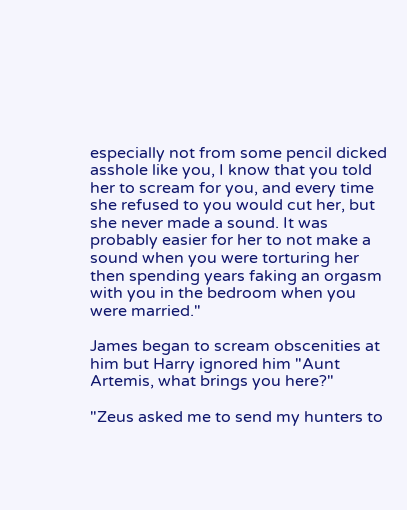especially not from some pencil dicked asshole like you, I know that you told her to scream for you, and every time she refused to you would cut her, but she never made a sound. It was probably easier for her to not make a sound when you were torturing her then spending years faking an orgasm with you in the bedroom when you were married."

James began to scream obscenities at him but Harry ignored him "Aunt Artemis, what brings you here?"

"Zeus asked me to send my hunters to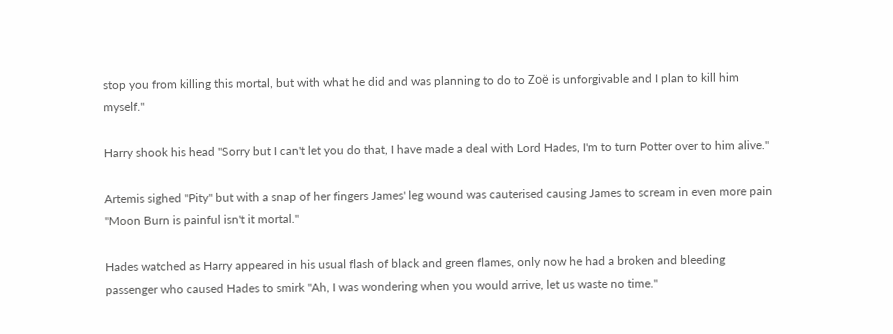stop you from killing this mortal, but with what he did and was planning to do to Zoë is unforgivable and I plan to kill him myself."

Harry shook his head "Sorry but I can't let you do that, I have made a deal with Lord Hades, I'm to turn Potter over to him alive."

Artemis sighed "Pity" but with a snap of her fingers James' leg wound was cauterised causing James to scream in even more pain "Moon Burn is painful isn't it mortal."

Hades watched as Harry appeared in his usual flash of black and green flames, only now he had a broken and bleeding passenger who caused Hades to smirk "Ah, I was wondering when you would arrive, let us waste no time."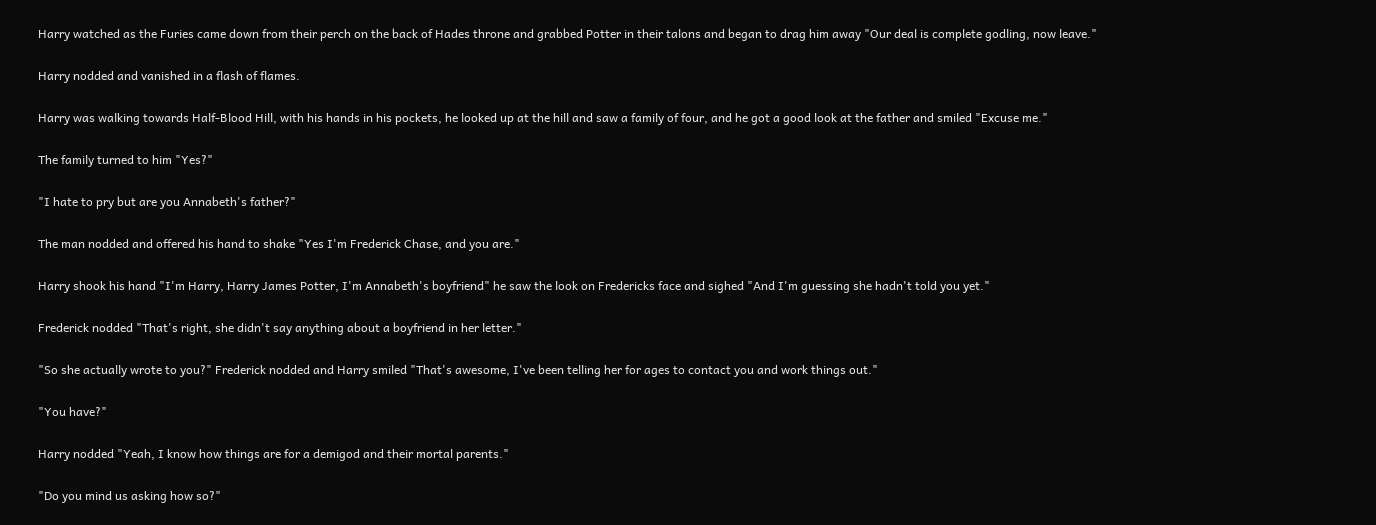Harry watched as the Furies came down from their perch on the back of Hades throne and grabbed Potter in their talons and began to drag him away "Our deal is complete godling, now leave."

Harry nodded and vanished in a flash of flames.

Harry was walking towards Half-Blood Hill, with his hands in his pockets, he looked up at the hill and saw a family of four, and he got a good look at the father and smiled "Excuse me."

The family turned to him "Yes?"

"I hate to pry but are you Annabeth's father?"

The man nodded and offered his hand to shake "Yes I'm Frederick Chase, and you are."

Harry shook his hand "I'm Harry, Harry James Potter, I'm Annabeth's boyfriend" he saw the look on Fredericks face and sighed "And I'm guessing she hadn't told you yet."

Frederick nodded "That's right, she didn't say anything about a boyfriend in her letter."

"So she actually wrote to you?" Frederick nodded and Harry smiled "That's awesome, I've been telling her for ages to contact you and work things out."

"You have?"

Harry nodded "Yeah, I know how things are for a demigod and their mortal parents."

"Do you mind us asking how so?"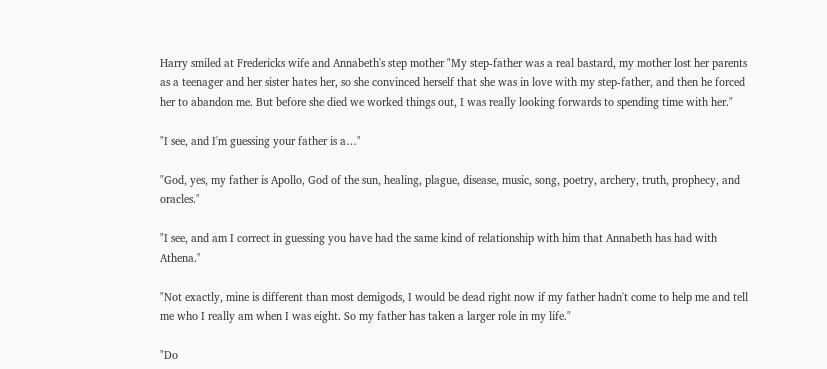Harry smiled at Fredericks wife and Annabeth's step mother "My step-father was a real bastard, my mother lost her parents as a teenager and her sister hates her, so she convinced herself that she was in love with my step-father, and then he forced her to abandon me. But before she died we worked things out, I was really looking forwards to spending time with her."

"I see, and I'm guessing your father is a…"

"God, yes, my father is Apollo, God of the sun, healing, plague, disease, music, song, poetry, archery, truth, prophecy, and oracles."

"I see, and am I correct in guessing you have had the same kind of relationship with him that Annabeth has had with Athena."

"Not exactly, mine is different than most demigods, I would be dead right now if my father hadn't come to help me and tell me who I really am when I was eight. So my father has taken a larger role in my life."

"Do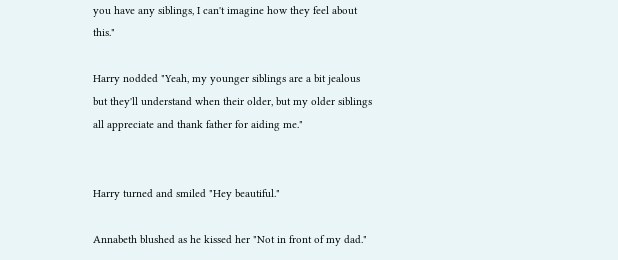you have any siblings, I can't imagine how they feel about this."

Harry nodded "Yeah, my younger siblings are a bit jealous but they'll understand when their older, but my older siblings all appreciate and thank father for aiding me."


Harry turned and smiled "Hey beautiful."

Annabeth blushed as he kissed her "Not in front of my dad."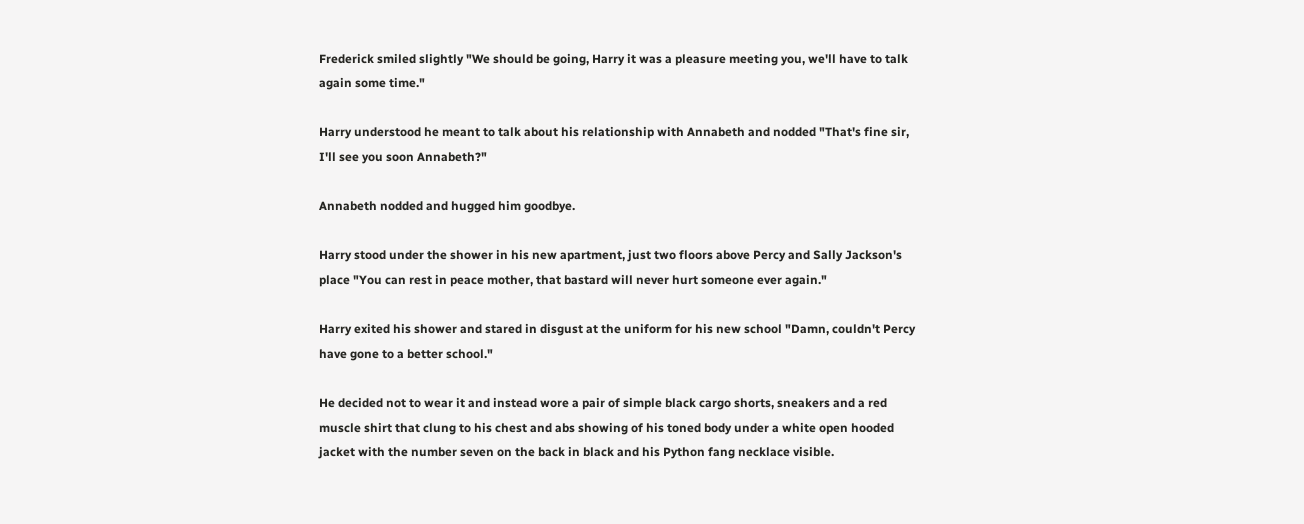Frederick smiled slightly "We should be going, Harry it was a pleasure meeting you, we'll have to talk again some time."

Harry understood he meant to talk about his relationship with Annabeth and nodded "That's fine sir, I'll see you soon Annabeth?"

Annabeth nodded and hugged him goodbye.

Harry stood under the shower in his new apartment, just two floors above Percy and Sally Jackson's place "You can rest in peace mother, that bastard will never hurt someone ever again."

Harry exited his shower and stared in disgust at the uniform for his new school "Damn, couldn't Percy have gone to a better school."

He decided not to wear it and instead wore a pair of simple black cargo shorts, sneakers and a red muscle shirt that clung to his chest and abs showing of his toned body under a white open hooded jacket with the number seven on the back in black and his Python fang necklace visible.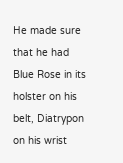He made sure that he had Blue Rose in its holster on his belt, Diatrypon on his wrist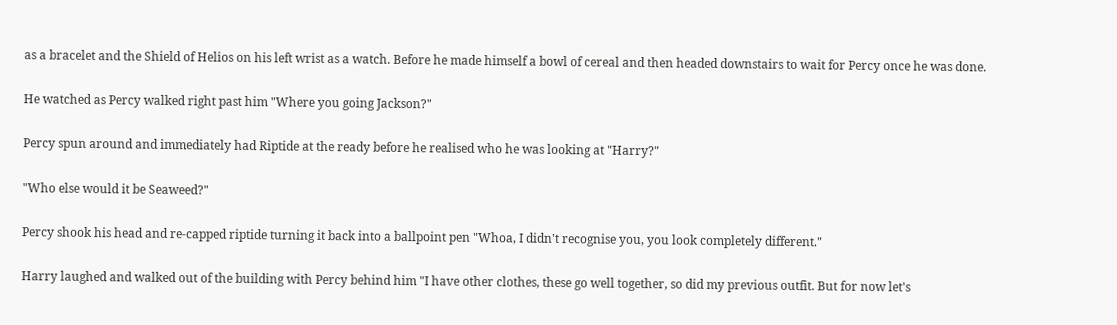as a bracelet and the Shield of Helios on his left wrist as a watch. Before he made himself a bowl of cereal and then headed downstairs to wait for Percy once he was done.

He watched as Percy walked right past him "Where you going Jackson?"

Percy spun around and immediately had Riptide at the ready before he realised who he was looking at "Harry?"

"Who else would it be Seaweed?"

Percy shook his head and re-capped riptide turning it back into a ballpoint pen "Whoa, I didn't recognise you, you look completely different."

Harry laughed and walked out of the building with Percy behind him "I have other clothes, these go well together, so did my previous outfit. But for now let's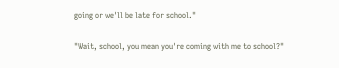going or we'll be late for school."

"Wait, school, you mean you're coming with me to school?"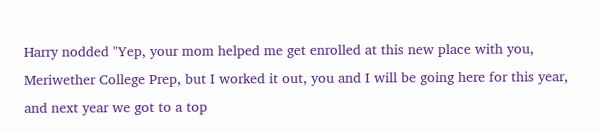Harry nodded "Yep, your mom helped me get enrolled at this new place with you, Meriwether College Prep, but I worked it out, you and I will be going here for this year, and next year we got to a top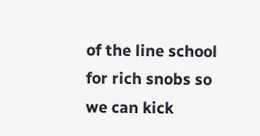of the line school for rich snobs so we can kick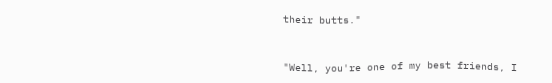their butts."


"Well, you're one of my best friends, I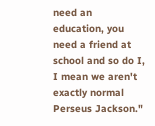need an education, you need a friend at school and so do I, I mean we aren't exactly normal Perseus Jackson."